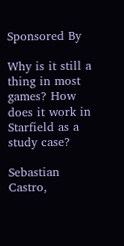Sponsored By

Why is it still a thing in most games? How does it work in Starfield as a study case?

Sebastian Castro,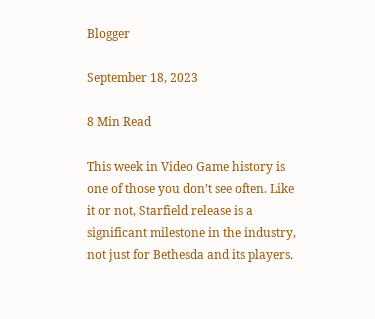Blogger

September 18, 2023

8 Min Read

This week in Video Game history is one of those you don’t see often. Like it or not, Starfield release is a significant milestone in the industry, not just for Bethesda and its players.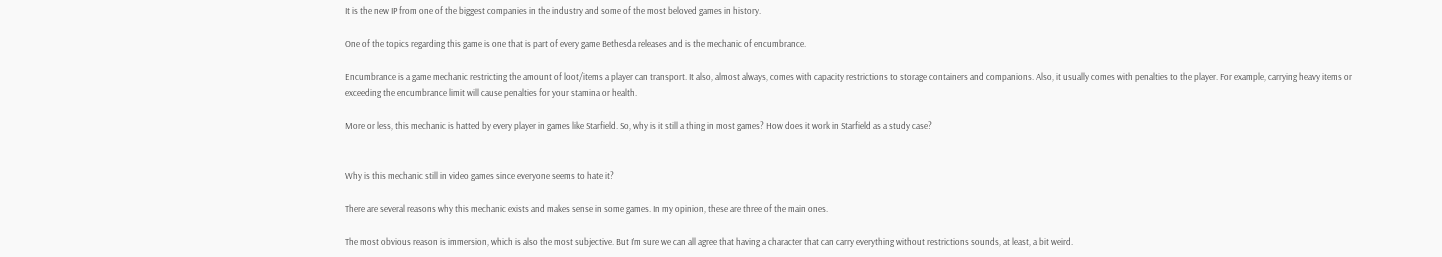It is the new IP from one of the biggest companies in the industry and some of the most beloved games in history.

One of the topics regarding this game is one that is part of every game Bethesda releases and is the mechanic of encumbrance.

Encumbrance is a game mechanic restricting the amount of loot/items a player can transport. It also, almost always, comes with capacity restrictions to storage containers and companions. Also, it usually comes with penalties to the player. For example, carrying heavy items or exceeding the encumbrance limit will cause penalties for your stamina or health.

More or less, this mechanic is hatted by every player in games like Starfield. So, why is it still a thing in most games? How does it work in Starfield as a study case?


Why is this mechanic still in video games since everyone seems to hate it?

There are several reasons why this mechanic exists and makes sense in some games. In my opinion, these are three of the main ones.

The most obvious reason is immersion, which is also the most subjective. But I’m sure we can all agree that having a character that can carry everything without restrictions sounds, at least, a bit weird.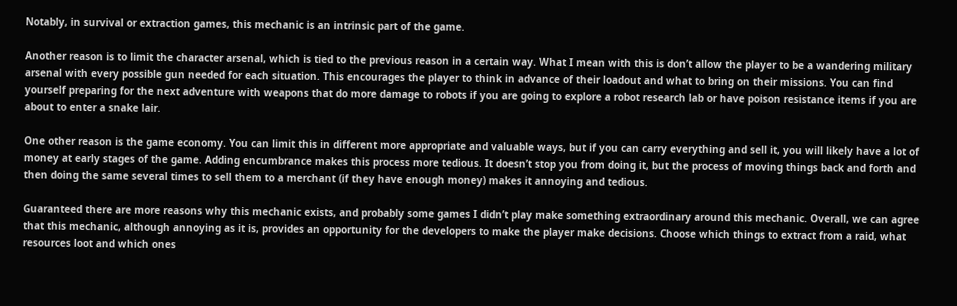Notably, in survival or extraction games, this mechanic is an intrinsic part of the game.

Another reason is to limit the character arsenal, which is tied to the previous reason in a certain way. What I mean with this is don’t allow the player to be a wandering military arsenal with every possible gun needed for each situation. This encourages the player to think in advance of their loadout and what to bring on their missions. You can find yourself preparing for the next adventure with weapons that do more damage to robots if you are going to explore a robot research lab or have poison resistance items if you are about to enter a snake lair.

One other reason is the game economy. You can limit this in different more appropriate and valuable ways, but if you can carry everything and sell it, you will likely have a lot of money at early stages of the game. Adding encumbrance makes this process more tedious. It doesn’t stop you from doing it, but the process of moving things back and forth and then doing the same several times to sell them to a merchant (if they have enough money) makes it annoying and tedious.

Guaranteed there are more reasons why this mechanic exists, and probably some games I didn’t play make something extraordinary around this mechanic. Overall, we can agree that this mechanic, although annoying as it is, provides an opportunity for the developers to make the player make decisions. Choose which things to extract from a raid, what resources loot and which ones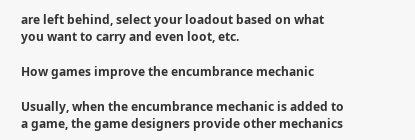are left behind, select your loadout based on what you want to carry and even loot, etc.

How games improve the encumbrance mechanic

Usually, when the encumbrance mechanic is added to a game, the game designers provide other mechanics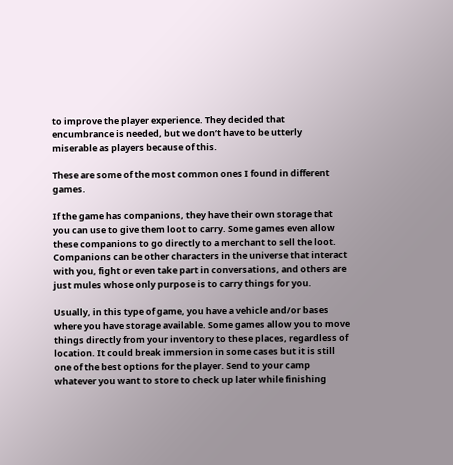to improve the player experience. They decided that encumbrance is needed, but we don’t have to be utterly miserable as players because of this.

These are some of the most common ones I found in different games.

If the game has companions, they have their own storage that you can use to give them loot to carry. Some games even allow these companions to go directly to a merchant to sell the loot. Companions can be other characters in the universe that interact with you, fight or even take part in conversations, and others are just mules whose only purpose is to carry things for you.

Usually, in this type of game, you have a vehicle and/or bases where you have storage available. Some games allow you to move things directly from your inventory to these places, regardless of location. It could break immersion in some cases but it is still one of the best options for the player. Send to your camp whatever you want to store to check up later while finishing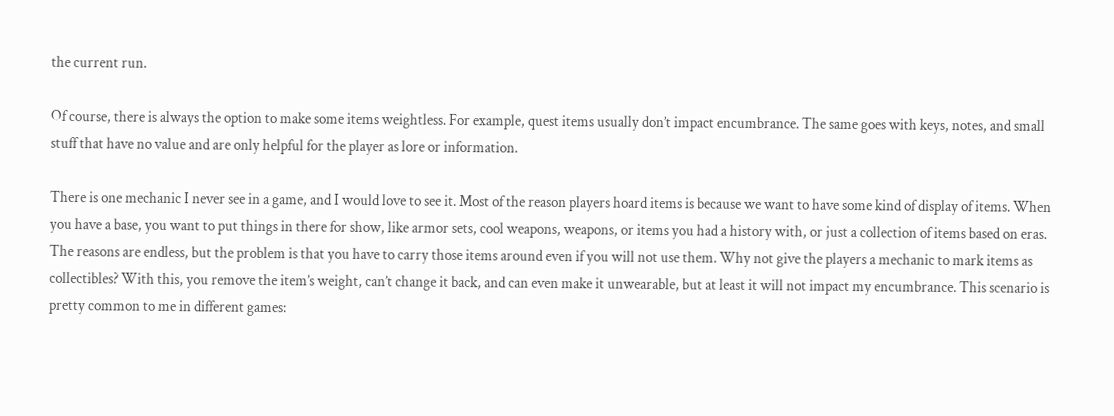the current run.

Of course, there is always the option to make some items weightless. For example, quest items usually don’t impact encumbrance. The same goes with keys, notes, and small stuff that have no value and are only helpful for the player as lore or information.

There is one mechanic I never see in a game, and I would love to see it. Most of the reason players hoard items is because we want to have some kind of display of items. When you have a base, you want to put things in there for show, like armor sets, cool weapons, weapons, or items you had a history with, or just a collection of items based on eras. The reasons are endless, but the problem is that you have to carry those items around even if you will not use them. Why not give the players a mechanic to mark items as collectibles? With this, you remove the item’s weight, can’t change it back, and can even make it unwearable, but at least it will not impact my encumbrance. This scenario is pretty common to me in different games: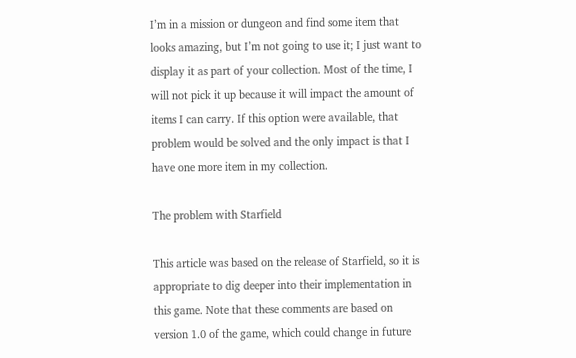I’m in a mission or dungeon and find some item that looks amazing, but I’m not going to use it; I just want to display it as part of your collection. Most of the time, I will not pick it up because it will impact the amount of items I can carry. If this option were available, that problem would be solved and the only impact is that I have one more item in my collection.

The problem with Starfield

This article was based on the release of Starfield, so it is appropriate to dig deeper into their implementation in this game. Note that these comments are based on version 1.0 of the game, which could change in future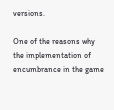versions.

One of the reasons why the implementation of encumbrance in the game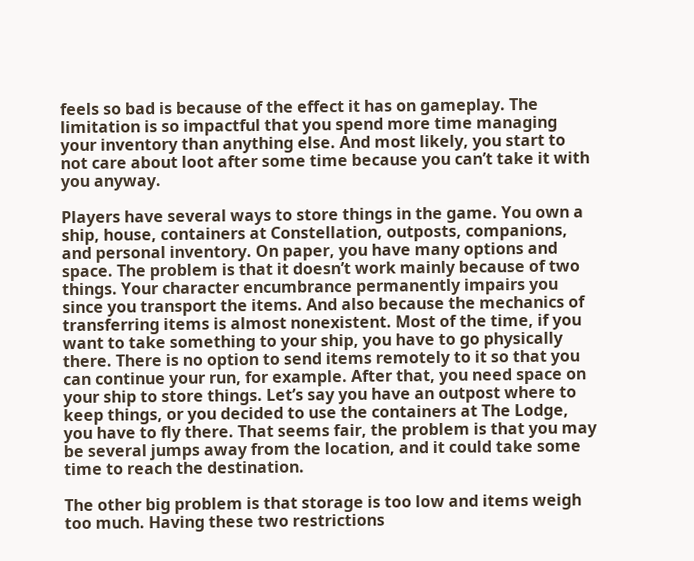feels so bad is because of the effect it has on gameplay. The limitation is so impactful that you spend more time managing your inventory than anything else. And most likely, you start to not care about loot after some time because you can’t take it with you anyway.

Players have several ways to store things in the game. You own a ship, house, containers at Constellation, outposts, companions, and personal inventory. On paper, you have many options and space. The problem is that it doesn’t work mainly because of two things. Your character encumbrance permanently impairs you since you transport the items. And also because the mechanics of transferring items is almost nonexistent. Most of the time, if you want to take something to your ship, you have to go physically there. There is no option to send items remotely to it so that you can continue your run, for example. After that, you need space on your ship to store things. Let’s say you have an outpost where to keep things, or you decided to use the containers at The Lodge, you have to fly there. That seems fair, the problem is that you may be several jumps away from the location, and it could take some time to reach the destination.

The other big problem is that storage is too low and items weigh too much. Having these two restrictions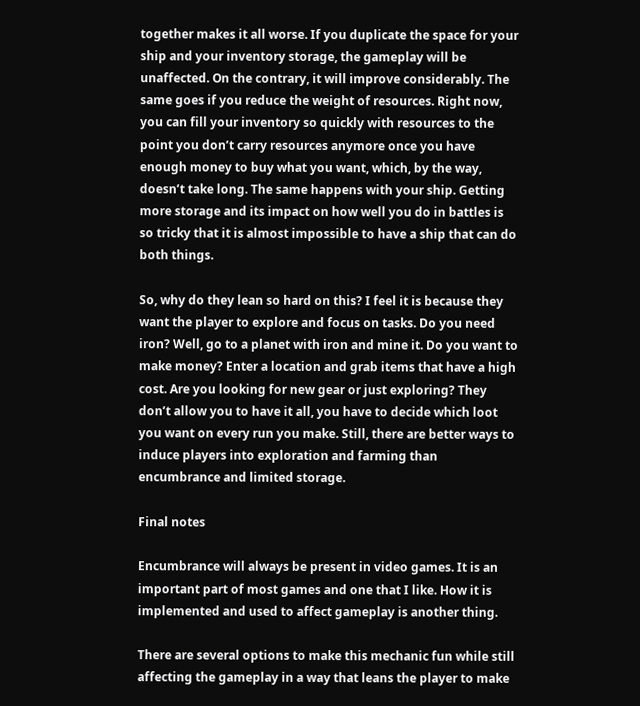together makes it all worse. If you duplicate the space for your ship and your inventory storage, the gameplay will be unaffected. On the contrary, it will improve considerably. The same goes if you reduce the weight of resources. Right now, you can fill your inventory so quickly with resources to the point you don’t carry resources anymore once you have enough money to buy what you want, which, by the way, doesn’t take long. The same happens with your ship. Getting more storage and its impact on how well you do in battles is so tricky that it is almost impossible to have a ship that can do both things.

So, why do they lean so hard on this? I feel it is because they want the player to explore and focus on tasks. Do you need iron? Well, go to a planet with iron and mine it. Do you want to make money? Enter a location and grab items that have a high cost. Are you looking for new gear or just exploring? They don’t allow you to have it all, you have to decide which loot you want on every run you make. Still, there are better ways to induce players into exploration and farming than encumbrance and limited storage.

Final notes

Encumbrance will always be present in video games. It is an important part of most games and one that I like. How it is implemented and used to affect gameplay is another thing.

There are several options to make this mechanic fun while still affecting the gameplay in a way that leans the player to make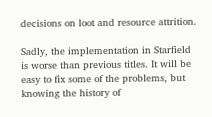decisions on loot and resource attrition.

Sadly, the implementation in Starfield is worse than previous titles. It will be easy to fix some of the problems, but knowing the history of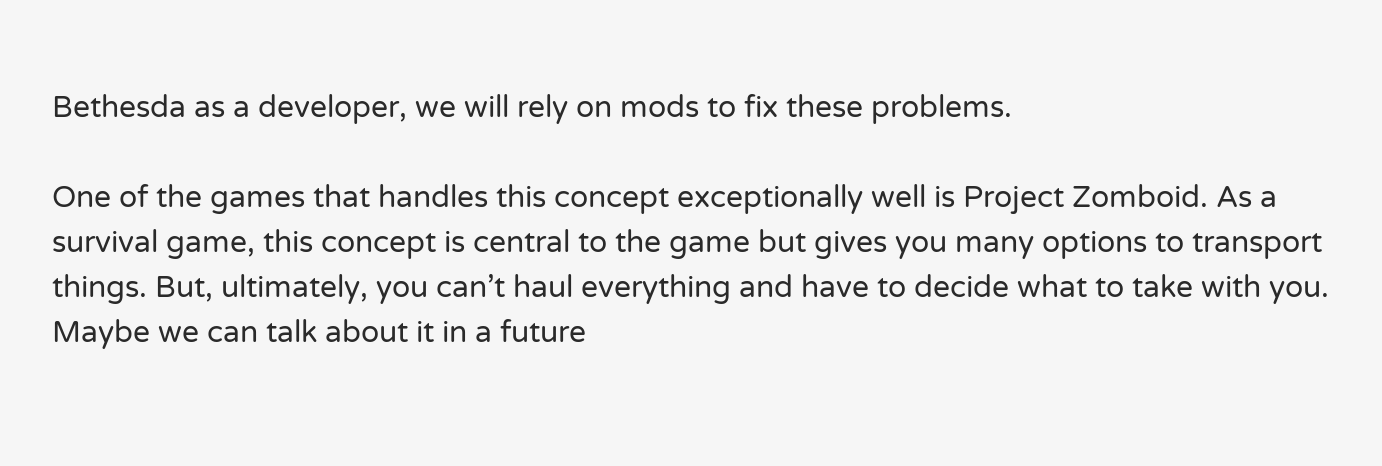Bethesda as a developer, we will rely on mods to fix these problems.

One of the games that handles this concept exceptionally well is Project Zomboid. As a survival game, this concept is central to the game but gives you many options to transport things. But, ultimately, you can’t haul everything and have to decide what to take with you. Maybe we can talk about it in a future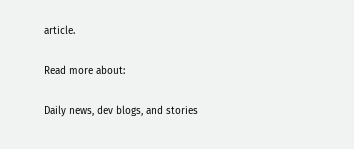article.

Read more about:

Daily news, dev blogs, and stories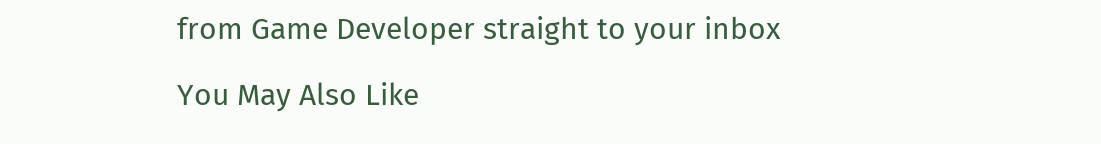from Game Developer straight to your inbox

You May Also Like